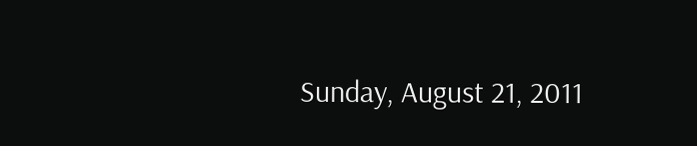Sunday, August 21, 2011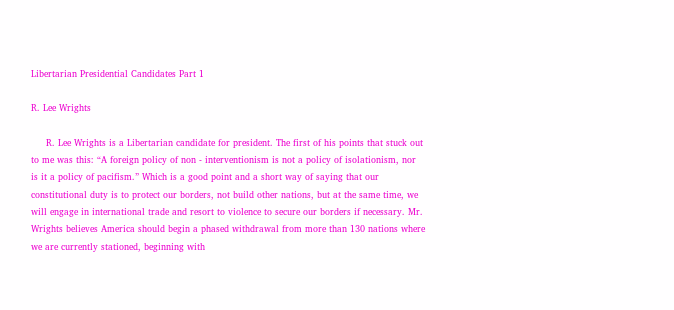Libertarian Presidential Candidates Part 1

R. Lee Wrights

     R. Lee Wrights is a Libertarian candidate for president. The first of his points that stuck out to me was this: “A foreign policy of non - interventionism is not a policy of isolationism, nor is it a policy of pacifism.” Which is a good point and a short way of saying that our constitutional duty is to protect our borders, not build other nations, but at the same time, we will engage in international trade and resort to violence to secure our borders if necessary. Mr. Wrights believes America should begin a phased withdrawal from more than 130 nations where we are currently stationed, beginning with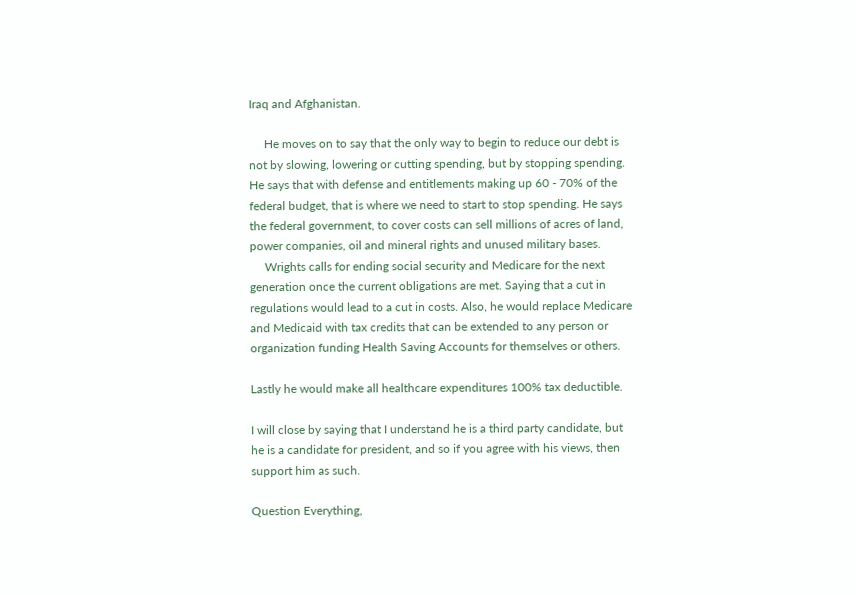Iraq and Afghanistan.

     He moves on to say that the only way to begin to reduce our debt is not by slowing, lowering or cutting spending, but by stopping spending. He says that with defense and entitlements making up 60 - 70% of the federal budget, that is where we need to start to stop spending. He says the federal government, to cover costs can sell millions of acres of land, power companies, oil and mineral rights and unused military bases.
     Wrights calls for ending social security and Medicare for the next generation once the current obligations are met. Saying that a cut in regulations would lead to a cut in costs. Also, he would replace Medicare and Medicaid with tax credits that can be extended to any person or organization funding Health Saving Accounts for themselves or others.

Lastly he would make all healthcare expenditures 100% tax deductible.

I will close by saying that I understand he is a third party candidate, but he is a candidate for president, and so if you agree with his views, then support him as such.

Question Everything,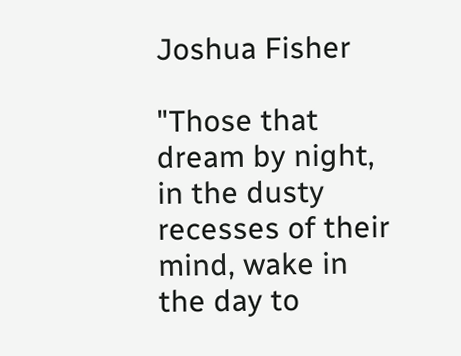Joshua Fisher

"Those that dream by night, in the dusty recesses of their mind, wake in the day to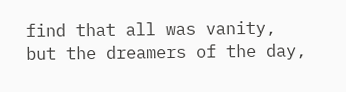find that all was vanity, but the dreamers of the day,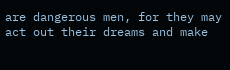are dangerous men, for they may act out their dreams and make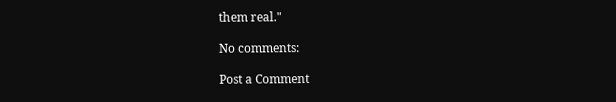them real."

No comments:

Post a Comment